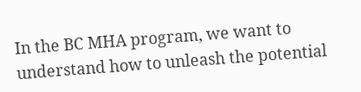In the BC MHA program, we want to understand how to unleash the potential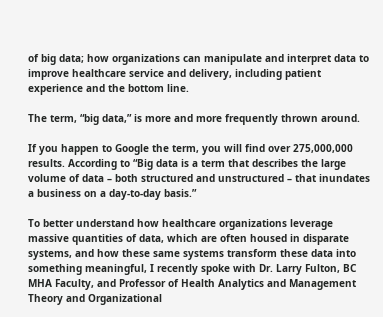of big data; how organizations can manipulate and interpret data to improve healthcare service and delivery, including patient experience and the bottom line.

The term, “big data,” is more and more frequently thrown around.

If you happen to Google the term, you will find over 275,000,000 results. According to “Big data is a term that describes the large volume of data – both structured and unstructured – that inundates a business on a day-to-day basis.”

To better understand how healthcare organizations leverage massive quantities of data, which are often housed in disparate systems, and how these same systems transform these data into something meaningful, I recently spoke with Dr. Larry Fulton, BC MHA Faculty, and Professor of Health Analytics and Management Theory and Organizational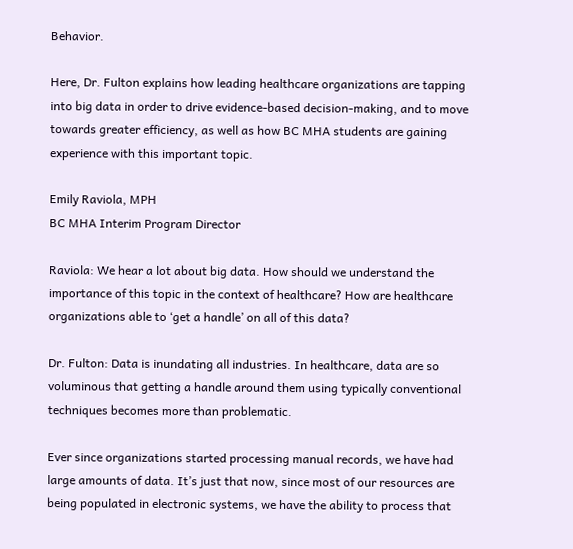Behavior.

Here, Dr. Fulton explains how leading healthcare organizations are tapping into big data in order to drive evidence-based decision-making, and to move towards greater efficiency, as well as how BC MHA students are gaining experience with this important topic.

Emily Raviola, MPH
BC MHA Interim Program Director

Raviola: We hear a lot about big data. How should we understand the importance of this topic in the context of healthcare? How are healthcare organizations able to ‘get a handle’ on all of this data?

Dr. Fulton: Data is inundating all industries. In healthcare, data are so voluminous that getting a handle around them using typically conventional techniques becomes more than problematic.

Ever since organizations started processing manual records, we have had large amounts of data. It’s just that now, since most of our resources are being populated in electronic systems, we have the ability to process that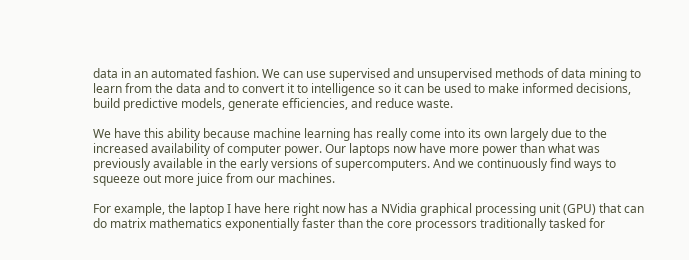data in an automated fashion. We can use supervised and unsupervised methods of data mining to learn from the data and to convert it to intelligence so it can be used to make informed decisions, build predictive models, generate efficiencies, and reduce waste.

We have this ability because machine learning has really come into its own largely due to the increased availability of computer power. Our laptops now have more power than what was previously available in the early versions of supercomputers. And we continuously find ways to squeeze out more juice from our machines.

For example, the laptop I have here right now has a NVidia graphical processing unit (GPU) that can do matrix mathematics exponentially faster than the core processors traditionally tasked for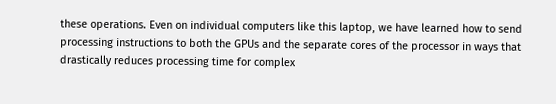these operations. Even on individual computers like this laptop, we have learned how to send processing instructions to both the GPUs and the separate cores of the processor in ways that drastically reduces processing time for complex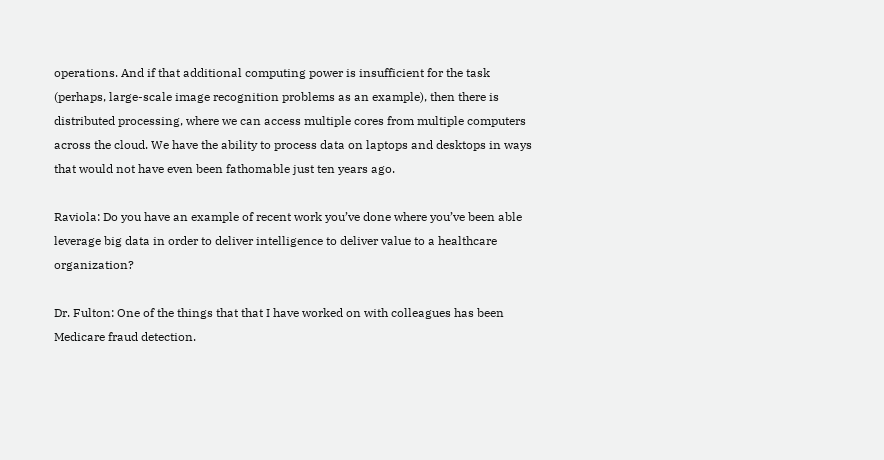operations. And if that additional computing power is insufficient for the task (perhaps, large-scale image recognition problems as an example), then there is distributed processing, where we can access multiple cores from multiple computers across the cloud. We have the ability to process data on laptops and desktops in ways that would not have even been fathomable just ten years ago.

Raviola: Do you have an example of recent work you’ve done where you’ve been able leverage big data in order to deliver intelligence to deliver value to a healthcare organization?

Dr. Fulton: One of the things that that I have worked on with colleagues has been Medicare fraud detection.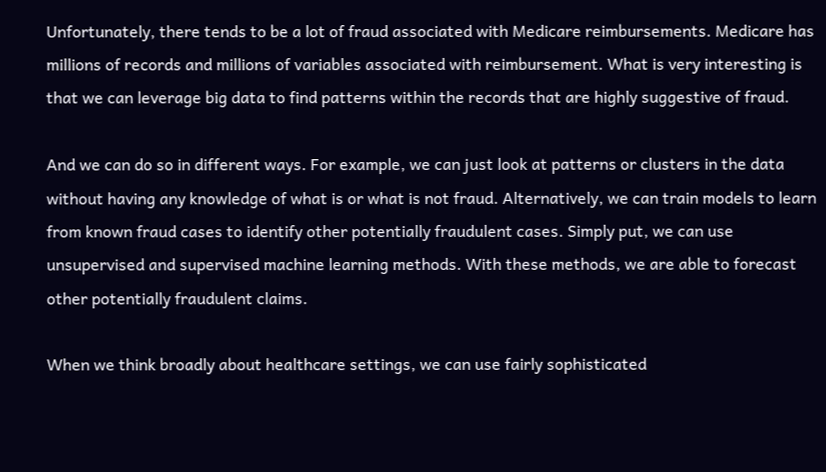Unfortunately, there tends to be a lot of fraud associated with Medicare reimbursements. Medicare has millions of records and millions of variables associated with reimbursement. What is very interesting is that we can leverage big data to find patterns within the records that are highly suggestive of fraud.

And we can do so in different ways. For example, we can just look at patterns or clusters in the data without having any knowledge of what is or what is not fraud. Alternatively, we can train models to learn from known fraud cases to identify other potentially fraudulent cases. Simply put, we can use unsupervised and supervised machine learning methods. With these methods, we are able to forecast other potentially fraudulent claims.

When we think broadly about healthcare settings, we can use fairly sophisticated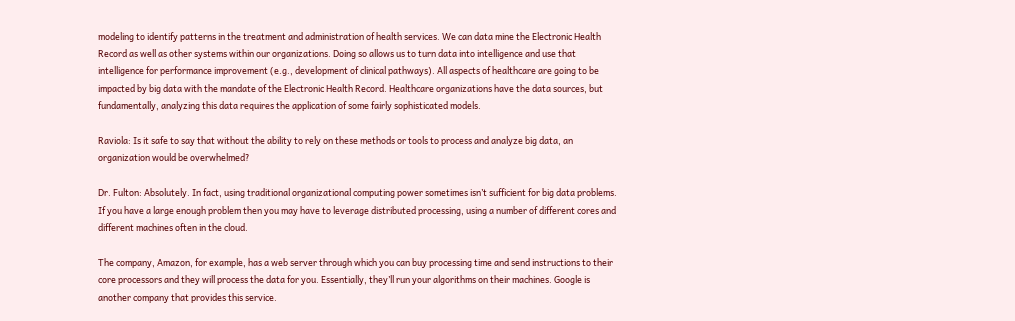modeling to identify patterns in the treatment and administration of health services. We can data mine the Electronic Health Record as well as other systems within our organizations. Doing so allows us to turn data into intelligence and use that intelligence for performance improvement (e.g., development of clinical pathways). All aspects of healthcare are going to be impacted by big data with the mandate of the Electronic Health Record. Healthcare organizations have the data sources, but fundamentally, analyzing this data requires the application of some fairly sophisticated models.

Raviola: Is it safe to say that without the ability to rely on these methods or tools to process and analyze big data, an organization would be overwhelmed?

Dr. Fulton: Absolutely. In fact, using traditional organizational computing power sometimes isn’t sufficient for big data problems. If you have a large enough problem then you may have to leverage distributed processing, using a number of different cores and different machines often in the cloud.

The company, Amazon, for example, has a web server through which you can buy processing time and send instructions to their core processors and they will process the data for you. Essentially, they’ll run your algorithms on their machines. Google is another company that provides this service.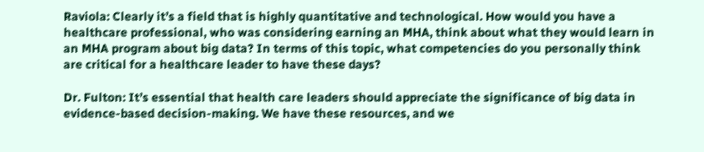Raviola: Clearly it’s a field that is highly quantitative and technological. How would you have a healthcare professional, who was considering earning an MHA, think about what they would learn in an MHA program about big data? In terms of this topic, what competencies do you personally think are critical for a healthcare leader to have these days?

Dr. Fulton: It’s essential that health care leaders should appreciate the significance of big data in evidence-based decision-making. We have these resources, and we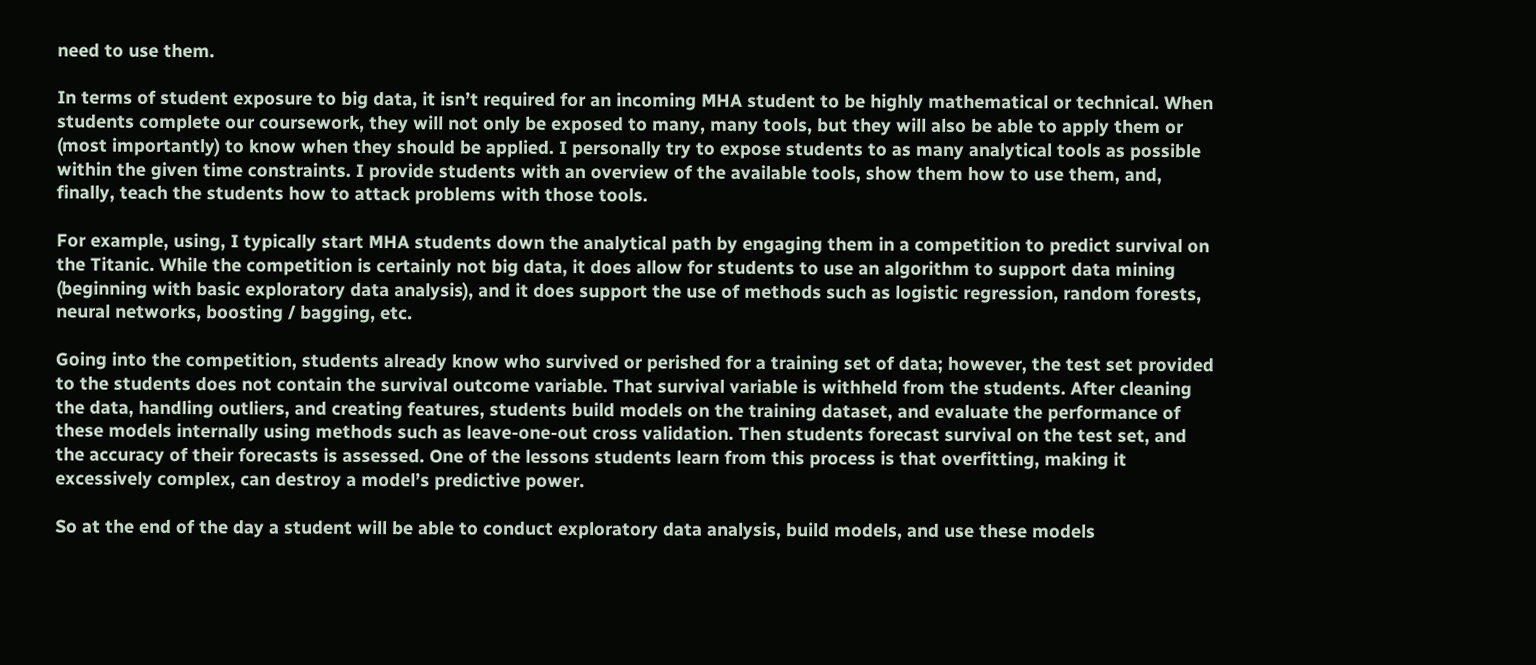need to use them.

In terms of student exposure to big data, it isn’t required for an incoming MHA student to be highly mathematical or technical. When students complete our coursework, they will not only be exposed to many, many tools, but they will also be able to apply them or (most importantly) to know when they should be applied. I personally try to expose students to as many analytical tools as possible within the given time constraints. I provide students with an overview of the available tools, show them how to use them, and, finally, teach the students how to attack problems with those tools.

For example, using, I typically start MHA students down the analytical path by engaging them in a competition to predict survival on the Titanic. While the competition is certainly not big data, it does allow for students to use an algorithm to support data mining (beginning with basic exploratory data analysis), and it does support the use of methods such as logistic regression, random forests, neural networks, boosting / bagging, etc.

Going into the competition, students already know who survived or perished for a training set of data; however, the test set provided to the students does not contain the survival outcome variable. That survival variable is withheld from the students. After cleaning the data, handling outliers, and creating features, students build models on the training dataset, and evaluate the performance of these models internally using methods such as leave-one-out cross validation. Then students forecast survival on the test set, and the accuracy of their forecasts is assessed. One of the lessons students learn from this process is that overfitting, making it excessively complex, can destroy a model’s predictive power.

So at the end of the day a student will be able to conduct exploratory data analysis, build models, and use these models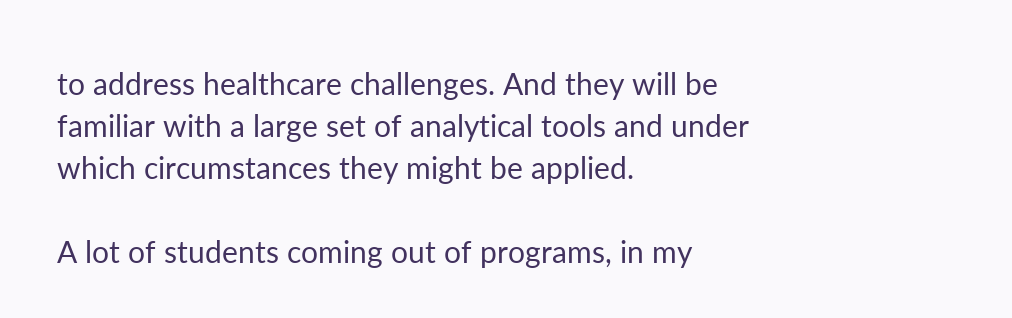to address healthcare challenges. And they will be familiar with a large set of analytical tools and under which circumstances they might be applied.

A lot of students coming out of programs, in my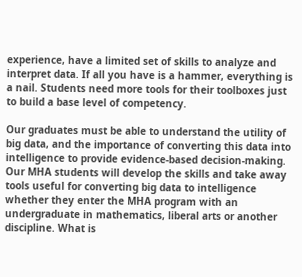experience, have a limited set of skills to analyze and interpret data. If all you have is a hammer, everything is a nail. Students need more tools for their toolboxes just to build a base level of competency.

Our graduates must be able to understand the utility of big data, and the importance of converting this data into intelligence to provide evidence-based decision-making. Our MHA students will develop the skills and take away tools useful for converting big data to intelligence whether they enter the MHA program with an undergraduate in mathematics, liberal arts or another discipline. What is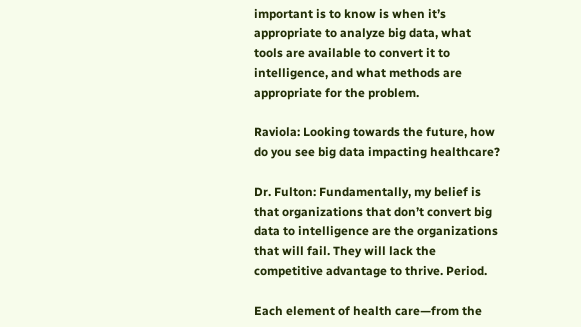important is to know is when it’s appropriate to analyze big data, what tools are available to convert it to intelligence, and what methods are appropriate for the problem.

Raviola: Looking towards the future, how do you see big data impacting healthcare?

Dr. Fulton: Fundamentally, my belief is that organizations that don’t convert big data to intelligence are the organizations that will fail. They will lack the competitive advantage to thrive. Period.

Each element of health care—from the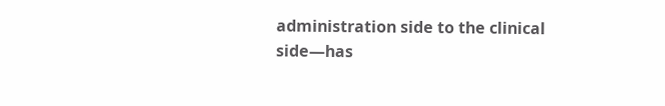administration side to the clinical side—has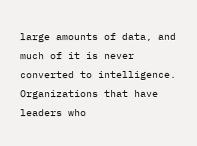large amounts of data, and much of it is never converted to intelligence. Organizations that have leaders who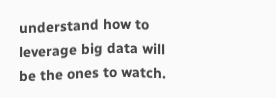understand how to leverage big data will be the ones to watch.